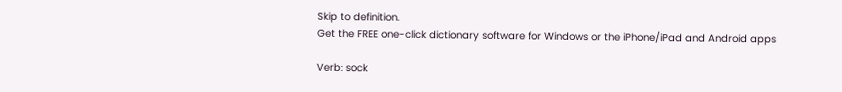Skip to definition.
Get the FREE one-click dictionary software for Windows or the iPhone/iPad and Android apps

Verb: sock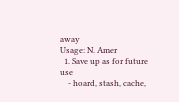away
Usage: N. Amer
  1. Save up as for future use
    - hoard, stash, cache,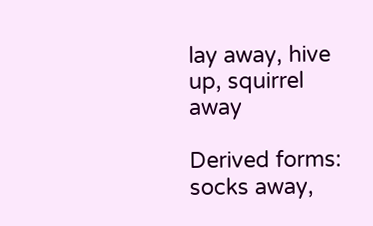lay away, hive up, squirrel away

Derived forms: socks away,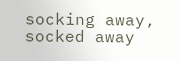socking away, socked away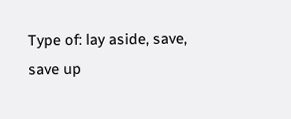Type of: lay aside, save, save up